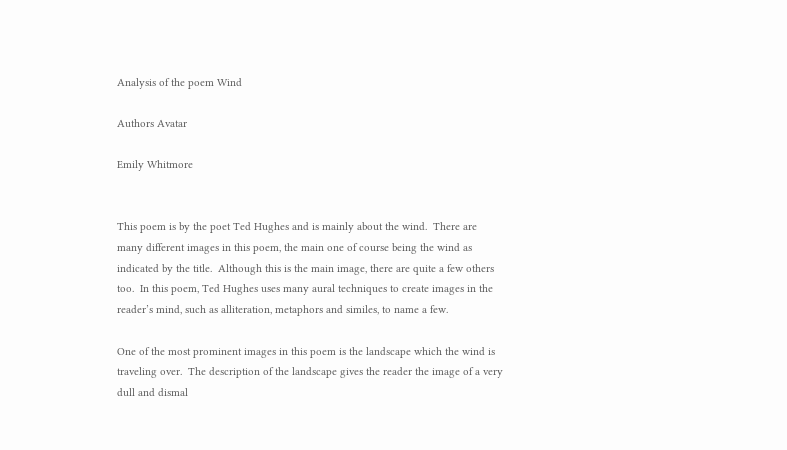Analysis of the poem Wind

Authors Avatar

Emily Whitmore


This poem is by the poet Ted Hughes and is mainly about the wind.  There are many different images in this poem, the main one of course being the wind as indicated by the title.  Although this is the main image, there are quite a few others too.  In this poem, Ted Hughes uses many aural techniques to create images in the reader’s mind, such as alliteration, metaphors and similes, to name a few.

One of the most prominent images in this poem is the landscape which the wind is traveling over.  The description of the landscape gives the reader the image of a very dull and dismal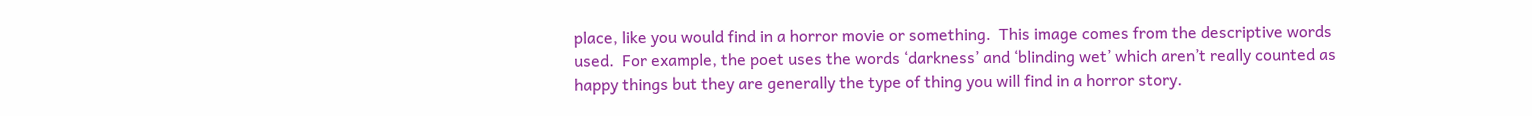place, like you would find in a horror movie or something.  This image comes from the descriptive words used.  For example, the poet uses the words ‘darkness’ and ‘blinding wet’ which aren’t really counted as happy things but they are generally the type of thing you will find in a horror story.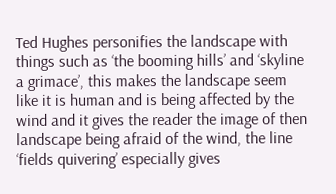Ted Hughes personifies the landscape with things such as ‘the booming hills’ and ‘skyline a grimace’, this makes the landscape seem like it is human and is being affected by the wind and it gives the reader the image of then landscape being afraid of the wind, the line ‘fields quivering’ especially gives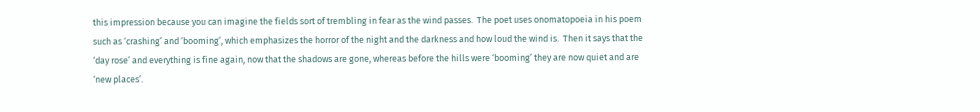this impression because you can imagine the fields sort of trembling in fear as the wind passes.  The poet uses onomatopoeia in his poem such as ‘crashing’ and ‘booming’, which emphasizes the horror of the night and the darkness and how loud the wind is.  Then it says that the ‘day rose’ and everything is fine again, now that the shadows are gone, whereas before the hills were ‘booming’ they are now quiet and are ‘new places’.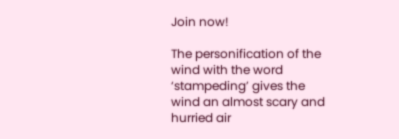Join now!

The personification of the wind with the word ‘stampeding’ gives the wind an almost scary and hurried air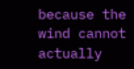because the wind cannot actually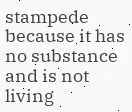stampede because it has no substance and is not living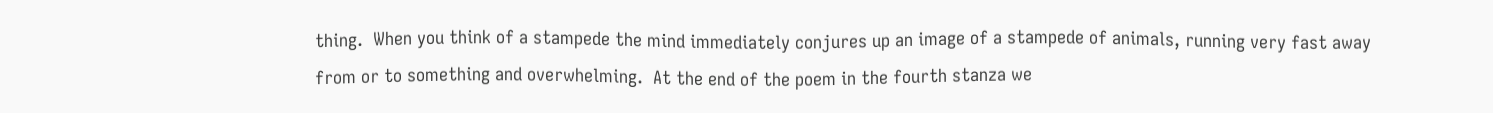thing.  When you think of a stampede the mind immediately conjures up an image of a stampede of animals, running very fast away from or to something and overwhelming.  At the end of the poem in the fourth stanza we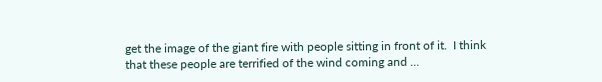get the image of the giant fire with people sitting in front of it.  I think that these people are terrified of the wind coming and ...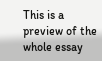This is a preview of the whole essay